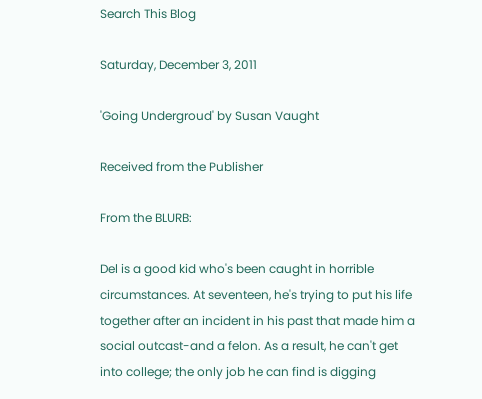Search This Blog

Saturday, December 3, 2011

'Going Undergroud' by Susan Vaught

Received from the Publisher

From the BLURB:

Del is a good kid who's been caught in horrible circumstances. At seventeen, he's trying to put his life together after an incident in his past that made him a social outcast-and a felon. As a result, he can't get into college; the only job he can find is digging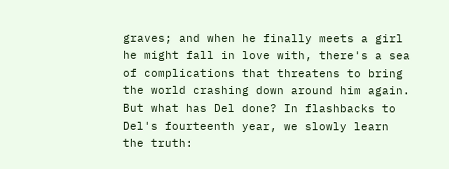graves; and when he finally meets a girl he might fall in love with, there's a sea of complications that threatens to bring the world crashing down around him again. But what has Del done? In flashbacks to Del's fourteenth year, we slowly learn the truth: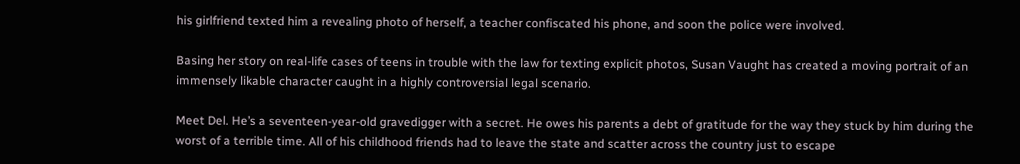his girlfriend texted him a revealing photo of herself, a teacher confiscated his phone, and soon the police were involved.

Basing her story on real-life cases of teens in trouble with the law for texting explicit photos, Susan Vaught has created a moving portrait of an immensely likable character caught in a highly controversial legal scenario.

Meet Del. He’s a seventeen-year-old gravedigger with a secret. He owes his parents a debt of gratitude for the way they stuck by him during the worst of a terrible time. All of his childhood friends had to leave the state and scatter across the country just to escape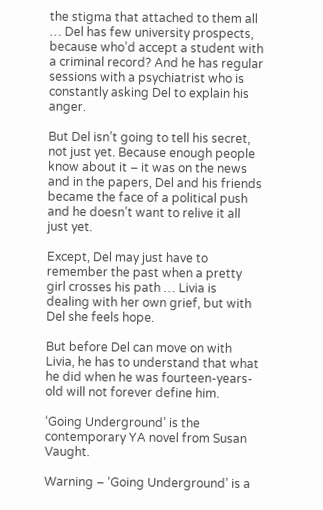the stigma that attached to them all … Del has few university prospects, because who’d accept a student with a criminal record? And he has regular sessions with a psychiatrist who is constantly asking Del to explain his anger.

But Del isn’t going to tell his secret, not just yet. Because enough people know about it – it was on the news and in the papers, Del and his friends became the face of a political push and he doesn’t want to relive it all just yet.

Except, Del may just have to remember the past when a pretty girl crosses his path … Livia is dealing with her own grief, but with Del she feels hope.

But before Del can move on with Livia, he has to understand that what he did when he was fourteen-years-old will not forever define him.

‘Going Underground’ is the contemporary YA novel from Susan Vaught.

Warning – ‘Going Underground’ is a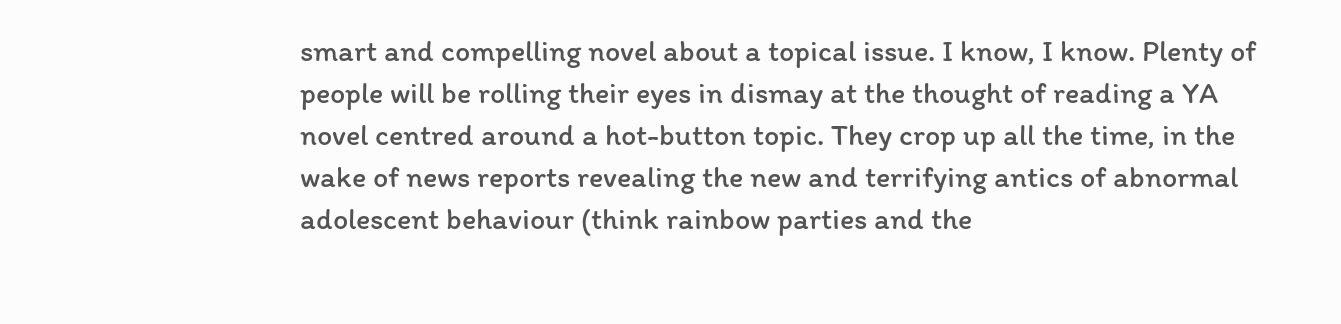smart and compelling novel about a topical issue. I know, I know. Plenty of people will be rolling their eyes in dismay at the thought of reading a YA novel centred around a hot-button topic. They crop up all the time, in the wake of news reports revealing the new and terrifying antics of abnormal adolescent behaviour (think rainbow parties and the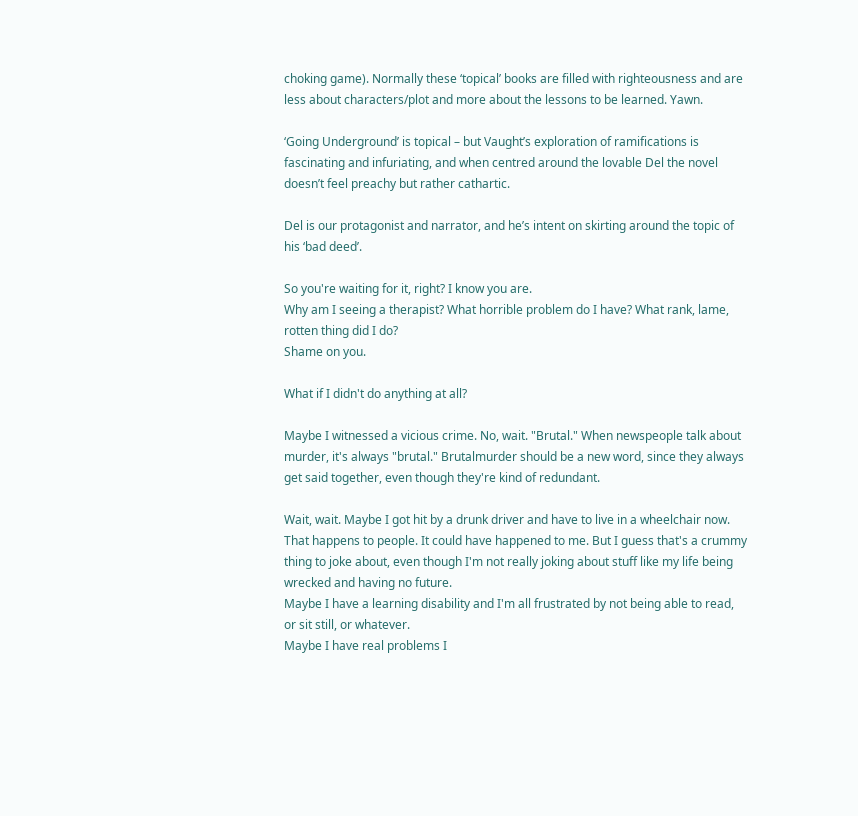choking game). Normally these ‘topical’ books are filled with righteousness and are less about characters/plot and more about the lessons to be learned. Yawn.

‘Going Underground’ is topical – but Vaught’s exploration of ramifications is fascinating and infuriating, and when centred around the lovable Del the novel doesn’t feel preachy but rather cathartic.

Del is our protagonist and narrator, and he’s intent on skirting around the topic of his ‘bad deed’.

So you're waiting for it, right? I know you are.
Why am I seeing a therapist? What horrible problem do I have? What rank, lame, rotten thing did I do?
Shame on you.

What if I didn't do anything at all?

Maybe I witnessed a vicious crime. No, wait. "Brutal." When newspeople talk about murder, it's always "brutal." Brutalmurder should be a new word, since they always get said together, even though they're kind of redundant.

Wait, wait. Maybe I got hit by a drunk driver and have to live in a wheelchair now. That happens to people. It could have happened to me. But I guess that's a crummy thing to joke about, even though I'm not really joking about stuff like my life being wrecked and having no future.
Maybe I have a learning disability and I'm all frustrated by not being able to read, or sit still, or whatever.
Maybe I have real problems I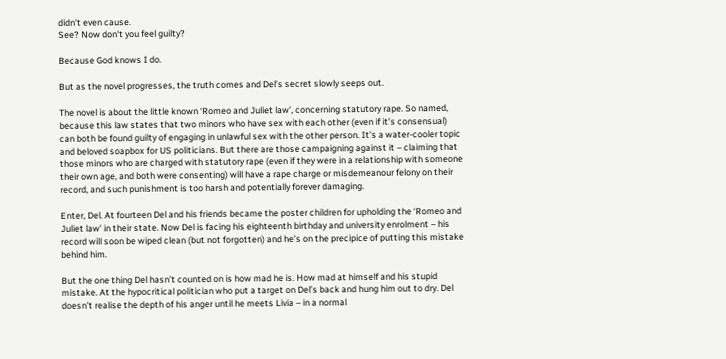didn't even cause.
See? Now don't you feel guilty?

Because God knows I do.

But as the novel progresses, the truth comes and Del’s secret slowly seeps out.

The novel is about the little known ‘Romeo and Juliet law’, concerning statutory rape. So named, because this law states that two minors who have sex with each other (even if it’s consensual) can both be found guilty of engaging in unlawful sex with the other person. It’s a water-cooler topic and beloved soapbox for US politicians. But there are those campaigning against it – claiming that those minors who are charged with statutory rape (even if they were in a relationship with someone their own age, and both were consenting) will have a rape charge or misdemeanour felony on their record, and such punishment is too harsh and potentially forever damaging.

Enter, Del. At fourteen Del and his friends became the poster children for upholding the ‘Romeo and Juliet law’ in their state. Now Del is facing his eighteenth birthday and university enrolment – his record will soon be wiped clean (but not forgotten) and he’s on the precipice of putting this mistake behind him.

But the one thing Del hasn’t counted on is how mad he is. How mad at himself and his stupid mistake. At the hypocritical politician who put a target on Del’s back and hung him out to dry. Del doesn’t realise the depth of his anger until he meets Livia – in a normal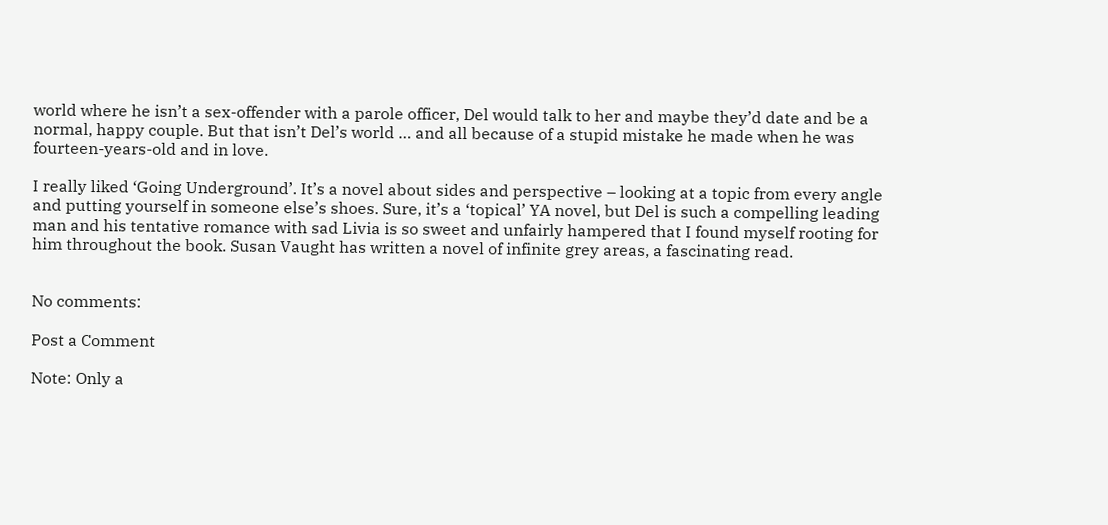world where he isn’t a sex-offender with a parole officer, Del would talk to her and maybe they’d date and be a normal, happy couple. But that isn’t Del’s world … and all because of a stupid mistake he made when he was fourteen-years-old and in love.

I really liked ‘Going Underground’. It’s a novel about sides and perspective – looking at a topic from every angle and putting yourself in someone else’s shoes. Sure, it’s a ‘topical’ YA novel, but Del is such a compelling leading man and his tentative romance with sad Livia is so sweet and unfairly hampered that I found myself rooting for him throughout the book. Susan Vaught has written a novel of infinite grey areas, a fascinating read.


No comments:

Post a Comment

Note: Only a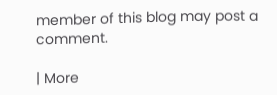member of this blog may post a comment.

| More